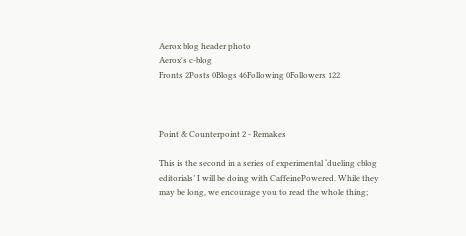Aerox blog header photo
Aerox's c-blog
Fronts 2Posts 0Blogs 46Following 0Followers 122



Point & Counterpoint 2 - Remakes

This is the second in a series of experimental ‘dueling cblog editorials’ I will be doing with CaffeinePowered. While they may be long, we encourage you to read the whole thing;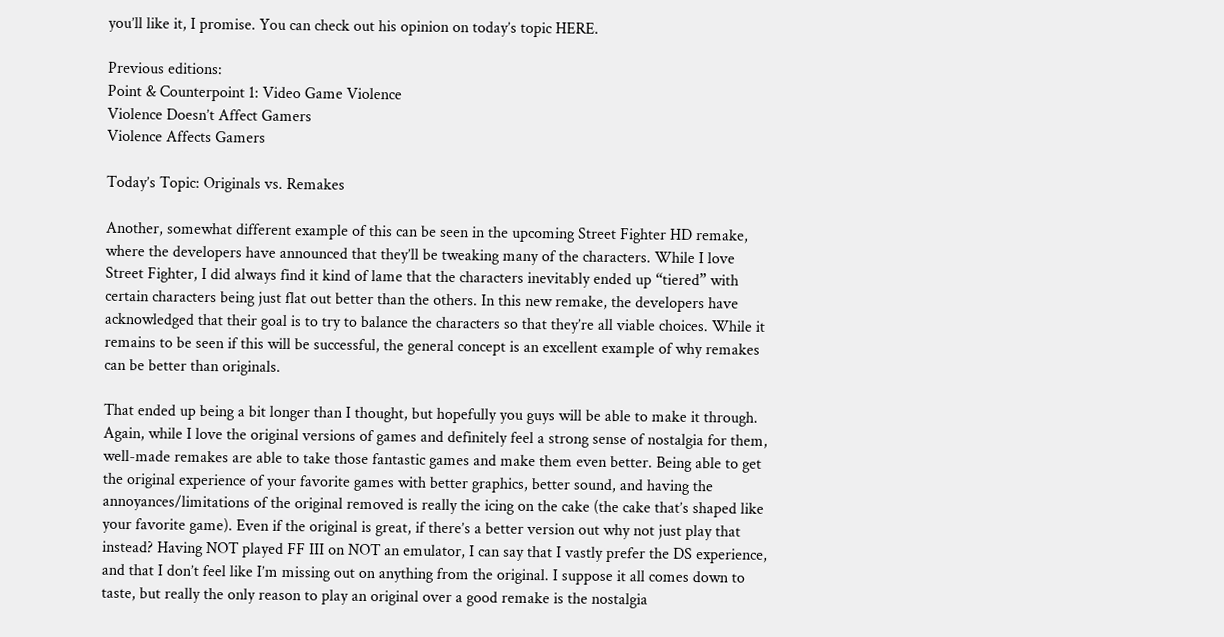you’ll like it, I promise. You can check out his opinion on today’s topic HERE.

Previous editions:
Point & Counterpoint 1: Video Game Violence
Violence Doesn’t Affect Gamers
Violence Affects Gamers

Today’s Topic: Originals vs. Remakes

Another, somewhat different example of this can be seen in the upcoming Street Fighter HD remake, where the developers have announced that they’ll be tweaking many of the characters. While I love Street Fighter, I did always find it kind of lame that the characters inevitably ended up “tiered” with certain characters being just flat out better than the others. In this new remake, the developers have acknowledged that their goal is to try to balance the characters so that they’re all viable choices. While it remains to be seen if this will be successful, the general concept is an excellent example of why remakes can be better than originals.

That ended up being a bit longer than I thought, but hopefully you guys will be able to make it through. Again, while I love the original versions of games and definitely feel a strong sense of nostalgia for them, well-made remakes are able to take those fantastic games and make them even better. Being able to get the original experience of your favorite games with better graphics, better sound, and having the annoyances/limitations of the original removed is really the icing on the cake (the cake that’s shaped like your favorite game). Even if the original is great, if there’s a better version out why not just play that instead? Having NOT played FF III on NOT an emulator, I can say that I vastly prefer the DS experience, and that I don’t feel like I’m missing out on anything from the original. I suppose it all comes down to taste, but really the only reason to play an original over a good remake is the nostalgia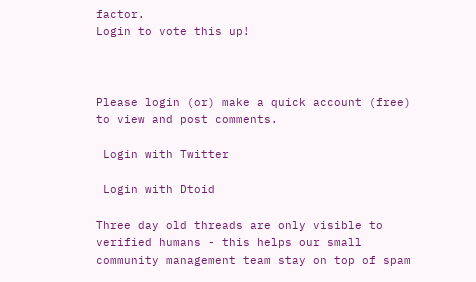factor.
Login to vote this up!



Please login (or) make a quick account (free)
to view and post comments.

 Login with Twitter

 Login with Dtoid

Three day old threads are only visible to verified humans - this helps our small community management team stay on top of spam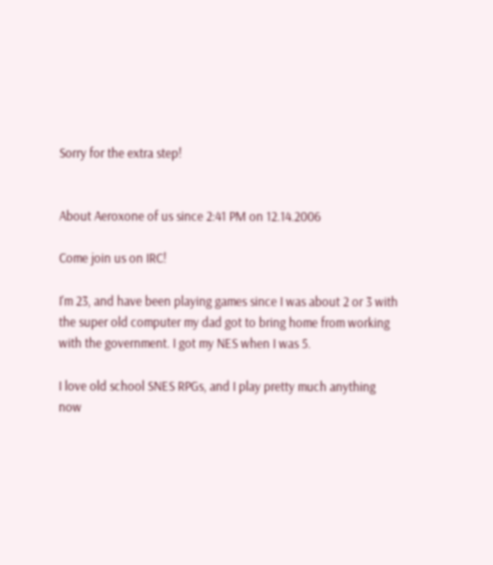Sorry for the extra step!


About Aeroxone of us since 2:41 PM on 12.14.2006

Come join us on IRC!

I'm 23, and have been playing games since I was about 2 or 3 with the super old computer my dad got to bring home from working with the government. I got my NES when I was 5.

I love old school SNES RPGs, and I play pretty much anything now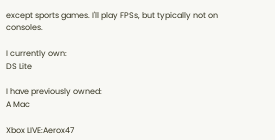except sports games. I'll play FPSs, but typically not on consoles.

I currently own:
DS Lite

I have previously owned:
A Mac

Xbox LIVE:Aerox47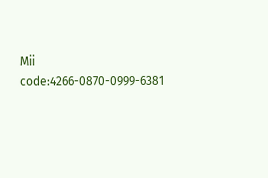Mii code:4266-0870-0999-6381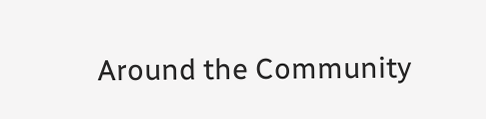Around the Community